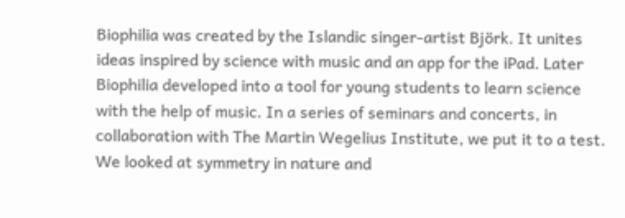Biophilia was created by the Islandic singer-artist Björk. It unites ideas inspired by science with music and an app for the iPad. Later Biophilia developed into a tool for young students to learn science with the help of music. In a series of seminars and concerts, in collaboration with The Martin Wegelius Institute, we put it to a test. We looked at symmetry in nature and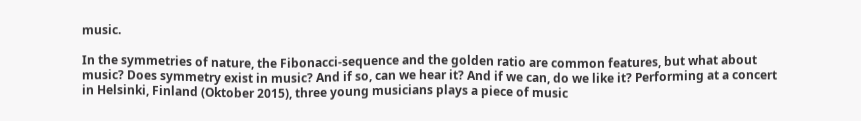music.

In the symmetries of nature, the Fibonacci-sequence and the golden ratio are common features, but what about music? Does symmetry exist in music? And if so, can we hear it? And if we can, do we like it? Performing at a concert in Helsinki, Finland (Oktober 2015), three young musicians plays a piece of music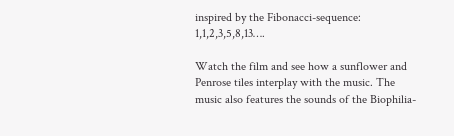inspired by the Fibonacci-sequence: 1,1,2,3,5,8,13….

Watch the film and see how a sunflower and Penrose tiles interplay with the music. The music also features the sounds of the Biophilia-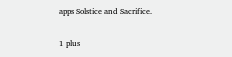apps Solstice and Sacrifice.


1 plus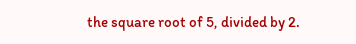the square root of 5, divided by 2.